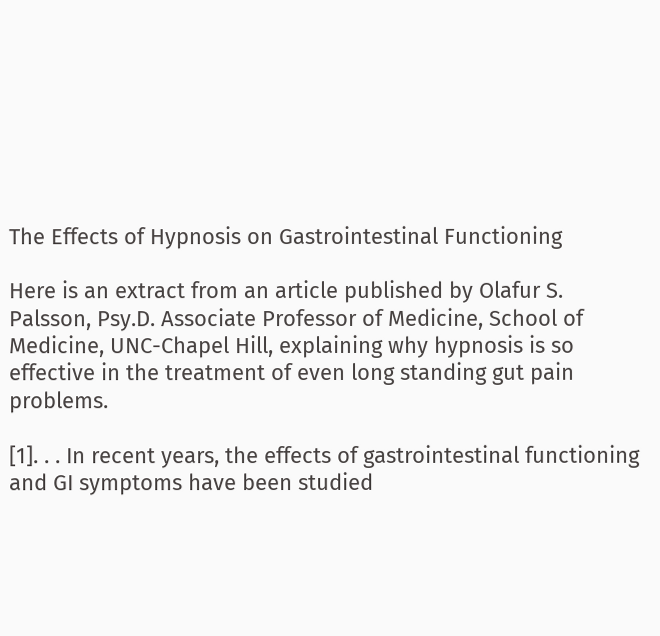The Effects of Hypnosis on Gastrointestinal Functioning

Here is an extract from an article published by Olafur S. Palsson, Psy.D. Associate Professor of Medicine, School of Medicine, UNC-Chapel Hill, explaining why hypnosis is so effective in the treatment of even long standing gut pain problems.

[1]. . . In recent years, the effects of gastrointestinal functioning and GI symptoms have been studied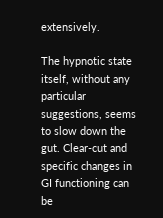extensively.

The hypnotic state itself, without any particular suggestions, seems to slow down the gut. Clear-cut and specific changes in GI functioning can be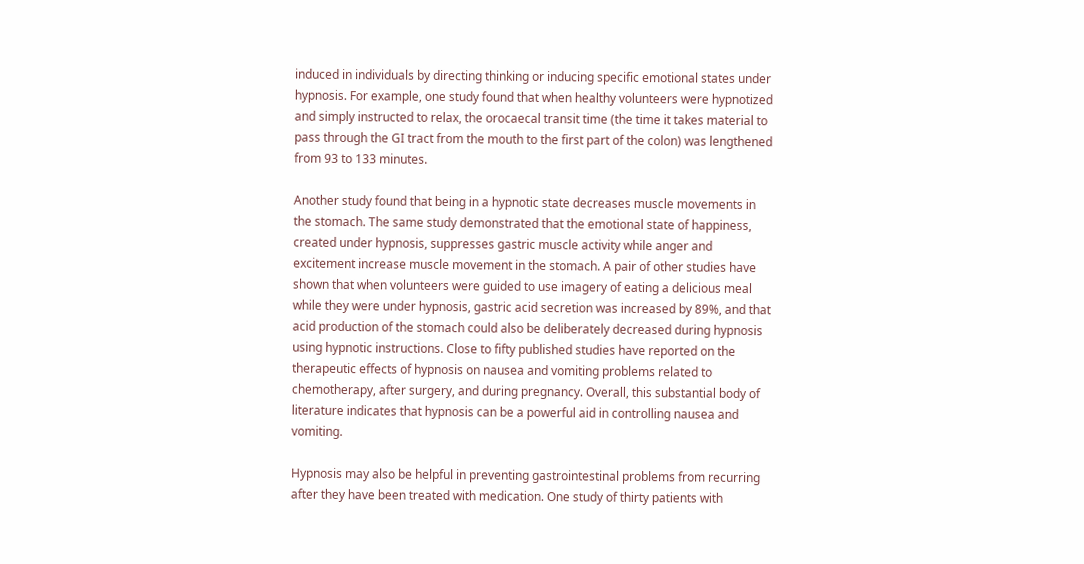induced in individuals by directing thinking or inducing specific emotional states under hypnosis. For example, one study found that when healthy volunteers were hypnotized and simply instructed to relax, the orocaecal transit time (the time it takes material to pass through the GI tract from the mouth to the first part of the colon) was lengthened from 93 to 133 minutes.

Another study found that being in a hypnotic state decreases muscle movements in the stomach. The same study demonstrated that the emotional state of happiness, created under hypnosis, suppresses gastric muscle activity while anger and excitement increase muscle movement in the stomach. A pair of other studies have shown that when volunteers were guided to use imagery of eating a delicious meal while they were under hypnosis, gastric acid secretion was increased by 89%, and that acid production of the stomach could also be deliberately decreased during hypnosis using hypnotic instructions. Close to fifty published studies have reported on the therapeutic effects of hypnosis on nausea and vomiting problems related to chemotherapy, after surgery, and during pregnancy. Overall, this substantial body of literature indicates that hypnosis can be a powerful aid in controlling nausea and vomiting.

Hypnosis may also be helpful in preventing gastrointestinal problems from recurring after they have been treated with medication. One study of thirty patients with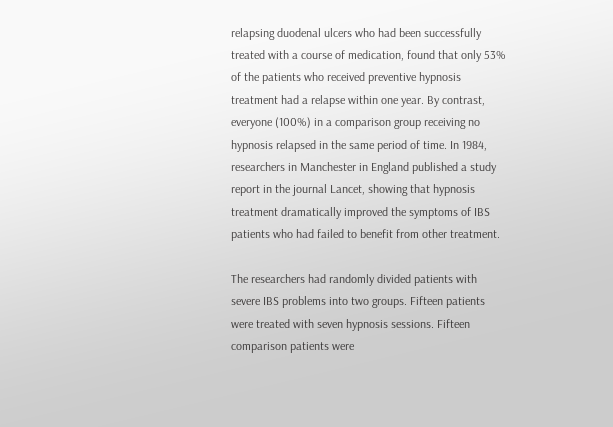relapsing duodenal ulcers who had been successfully treated with a course of medication, found that only 53% of the patients who received preventive hypnosis treatment had a relapse within one year. By contrast, everyone (100%) in a comparison group receiving no hypnosis relapsed in the same period of time. In 1984, researchers in Manchester in England published a study report in the journal Lancet, showing that hypnosis treatment dramatically improved the symptoms of IBS patients who had failed to benefit from other treatment.

The researchers had randomly divided patients with severe IBS problems into two groups. Fifteen patients were treated with seven hypnosis sessions. Fifteen comparison patients were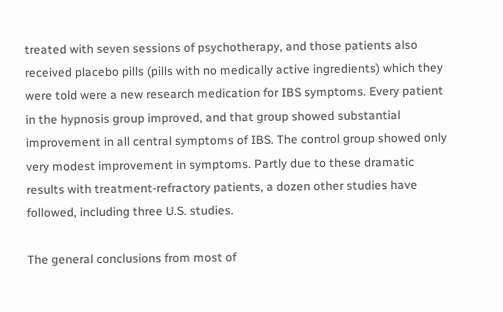treated with seven sessions of psychotherapy, and those patients also received placebo pills (pills with no medically active ingredients) which they were told were a new research medication for IBS symptoms. Every patient in the hypnosis group improved, and that group showed substantial improvement in all central symptoms of IBS. The control group showed only very modest improvement in symptoms. Partly due to these dramatic results with treatment-refractory patients, a dozen other studies have followed, including three U.S. studies.

The general conclusions from most of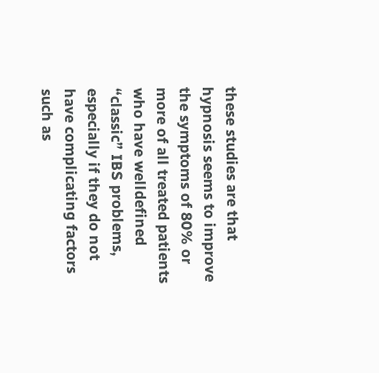these studies are that hypnosis seems to improve the symptoms of 80% or more of all treated patients who have welldefined “classic” IBS problems, especially if they do not have complicating factors such as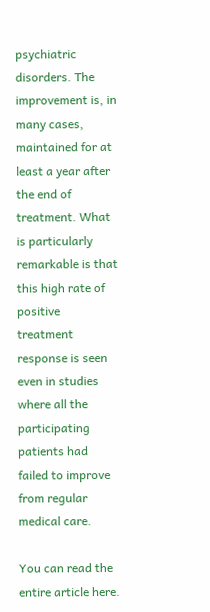psychiatric disorders. The improvement is, in many cases, maintained for at least a year after the end of treatment. What is particularly remarkable is that this high rate of positive treatment response is seen even in studies where all the participating patients had failed to improve from regular medical care.

You can read the entire article here.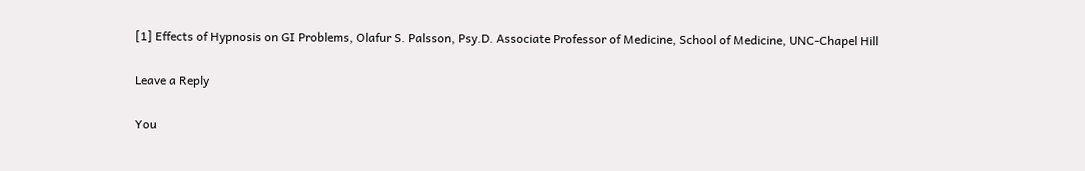[1] Effects of Hypnosis on GI Problems, Olafur S. Palsson, Psy.D. Associate Professor of Medicine, School of Medicine, UNC-Chapel Hill

Leave a Reply

You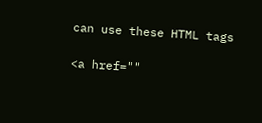can use these HTML tags

<a href=""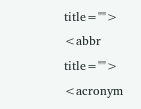title=""> <abbr title=""> <acronym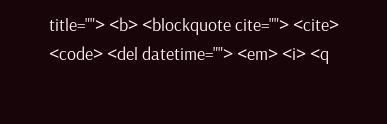title=""> <b> <blockquote cite=""> <cite> <code> <del datetime=""> <em> <i> <q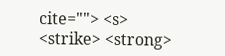cite=""> <s> <strike> <strong>